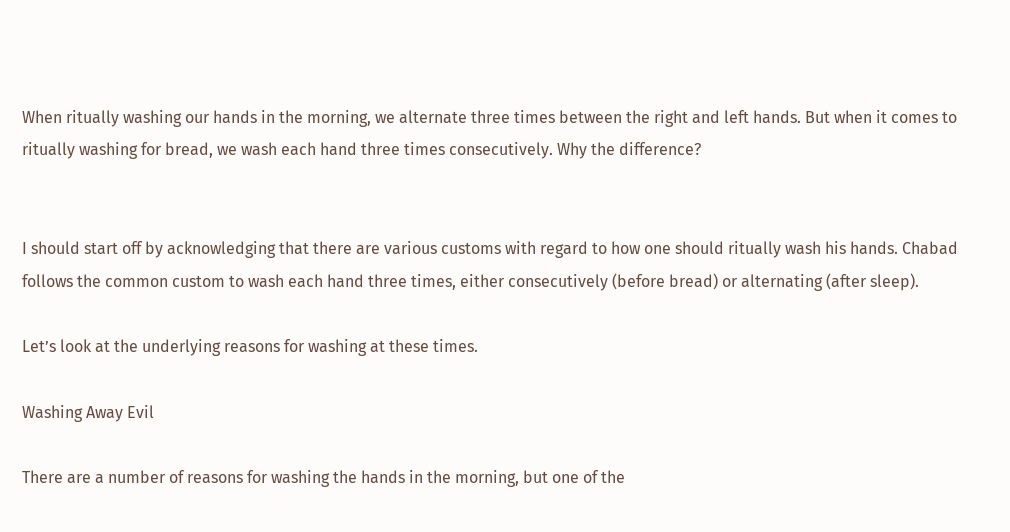When ritually washing our hands in the morning, we alternate three times between the right and left hands. But when it comes to ritually washing for bread, we wash each hand three times consecutively. Why the difference?


I should start off by acknowledging that there are various customs with regard to how one should ritually wash his hands. Chabad follows the common custom to wash each hand three times, either consecutively (before bread) or alternating (after sleep).

Let’s look at the underlying reasons for washing at these times.

Washing Away Evil

There are a number of reasons for washing the hands in the morning, but one of the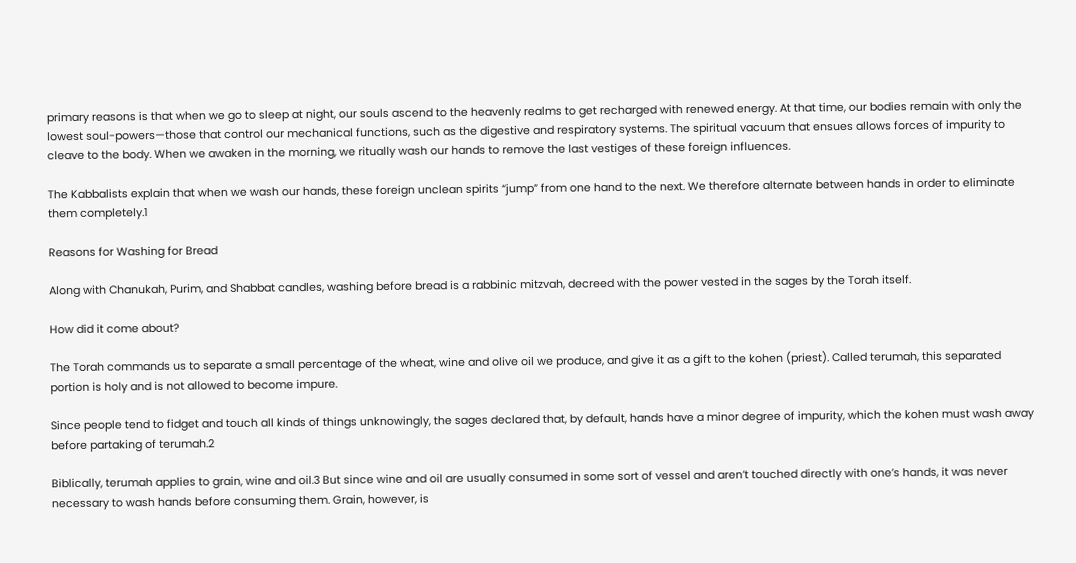primary reasons is that when we go to sleep at night, our souls ascend to the heavenly realms to get recharged with renewed energy. At that time, our bodies remain with only the lowest soul-powers—those that control our mechanical functions, such as the digestive and respiratory systems. The spiritual vacuum that ensues allows forces of impurity to cleave to the body. When we awaken in the morning, we ritually wash our hands to remove the last vestiges of these foreign influences.

The Kabbalists explain that when we wash our hands, these foreign unclean spirits “jump” from one hand to the next. We therefore alternate between hands in order to eliminate them completely.1

Reasons for Washing for Bread

Along with Chanukah, Purim, and Shabbat candles, washing before bread is a rabbinic mitzvah, decreed with the power vested in the sages by the Torah itself.

How did it come about?

The Torah commands us to separate a small percentage of the wheat, wine and olive oil we produce, and give it as a gift to the kohen (priest). Called terumah, this separated portion is holy and is not allowed to become impure.

Since people tend to fidget and touch all kinds of things unknowingly, the sages declared that, by default, hands have a minor degree of impurity, which the kohen must wash away before partaking of terumah.2

Biblically, terumah applies to grain, wine and oil.3 But since wine and oil are usually consumed in some sort of vessel and aren’t touched directly with one’s hands, it was never necessary to wash hands before consuming them. Grain, however, is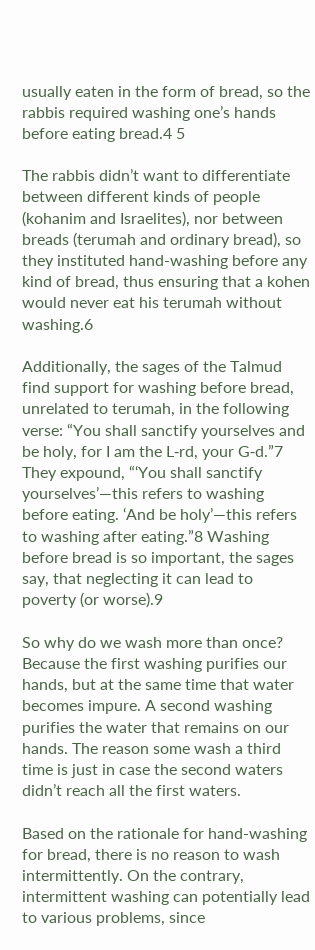usually eaten in the form of bread, so the rabbis required washing one’s hands before eating bread.4 5

The rabbis didn’t want to differentiate between different kinds of people (kohanim and Israelites), nor between breads (terumah and ordinary bread), so they instituted hand-washing before any kind of bread, thus ensuring that a kohen would never eat his terumah without washing.6

Additionally, the sages of the Talmud find support for washing before bread, unrelated to terumah, in the following verse: “You shall sanctify yourselves and be holy, for I am the L‑rd, your G‑d.”7 They expound, “‘You shall sanctify yourselves’—this refers to washing before eating. ‘And be holy’—this refers to washing after eating.”8 Washing before bread is so important, the sages say, that neglecting it can lead to poverty (or worse).9

So why do we wash more than once? Because the first washing purifies our hands, but at the same time that water becomes impure. A second washing purifies the water that remains on our hands. The reason some wash a third time is just in case the second waters didn’t reach all the first waters.

Based on the rationale for hand-washing for bread, there is no reason to wash intermittently. On the contrary, intermittent washing can potentially lead to various problems, since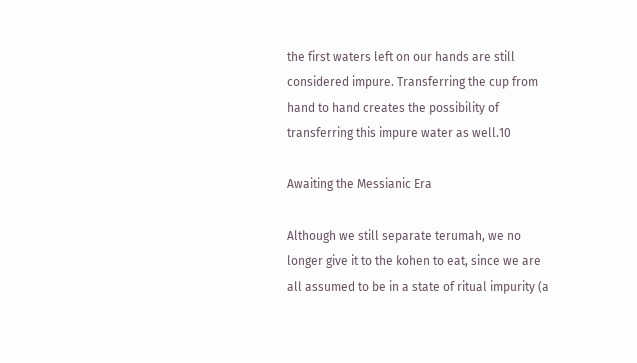the first waters left on our hands are still considered impure. Transferring the cup from hand to hand creates the possibility of transferring this impure water as well.10

Awaiting the Messianic Era

Although we still separate terumah, we no longer give it to the kohen to eat, since we are all assumed to be in a state of ritual impurity (a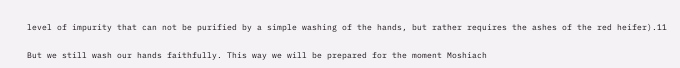level of impurity that can not be purified by a simple washing of the hands, but rather requires the ashes of the red heifer).11

But we still wash our hands faithfully. This way we will be prepared for the moment Moshiach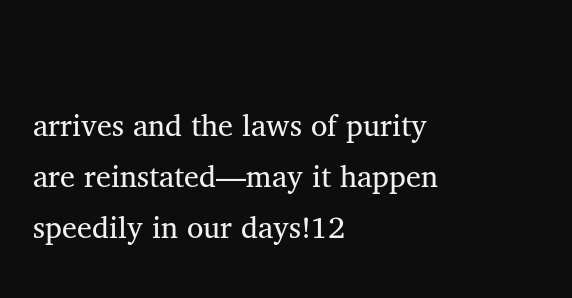arrives and the laws of purity are reinstated—may it happen speedily in our days!12